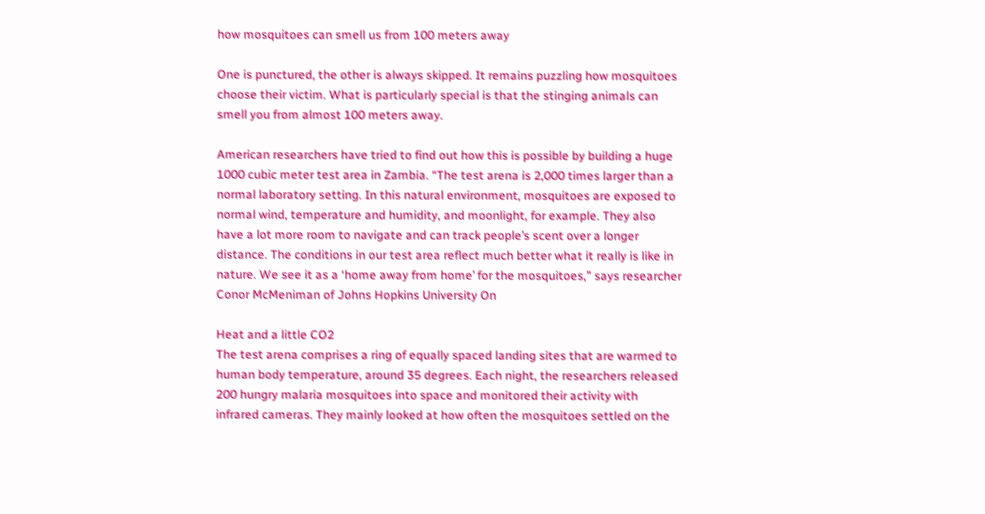how mosquitoes can smell us from 100 meters away

One is punctured, the other is always skipped. It remains puzzling how mosquitoes choose their victim. What is particularly special is that the stinging animals can smell you from almost 100 meters away.

American researchers have tried to find out how this is possible by building a huge 1000 cubic meter test area in Zambia. “The test arena is 2,000 times larger than a normal laboratory setting. In this natural environment, mosquitoes are exposed to normal wind, temperature and humidity, and moonlight, for example. They also have a lot more room to navigate and can track people’s scent over a longer distance. The conditions in our test area reflect much better what it really is like in nature. We see it as a ‘home away from home’ for the mosquitoes,” says researcher Conor McMeniman of Johns Hopkins University On

Heat and a little CO2
The test arena comprises a ring of equally spaced landing sites that are warmed to human body temperature, around 35 degrees. Each night, the researchers released 200 hungry malaria mosquitoes into space and monitored their activity with infrared cameras. They mainly looked at how often the mosquitoes settled on the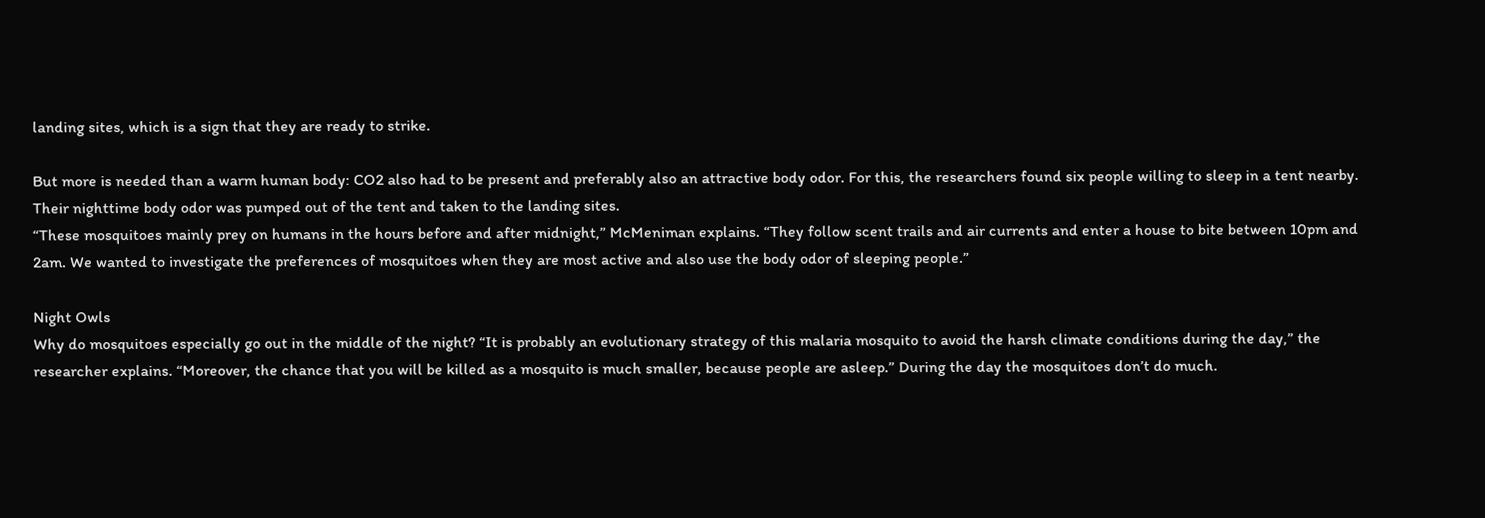landing sites, which is a sign that they are ready to strike.

But more is needed than a warm human body: CO2 also had to be present and preferably also an attractive body odor. For this, the researchers found six people willing to sleep in a tent nearby. Their nighttime body odor was pumped out of the tent and taken to the landing sites.
“These mosquitoes mainly prey on humans in the hours before and after midnight,” McMeniman explains. “They follow scent trails and air currents and enter a house to bite between 10pm and 2am. We wanted to investigate the preferences of mosquitoes when they are most active and also use the body odor of sleeping people.”

Night Owls
Why do mosquitoes especially go out in the middle of the night? “It is probably an evolutionary strategy of this malaria mosquito to avoid the harsh climate conditions during the day,” the researcher explains. “Moreover, the chance that you will be killed as a mosquito is much smaller, because people are asleep.” During the day the mosquitoes don’t do much.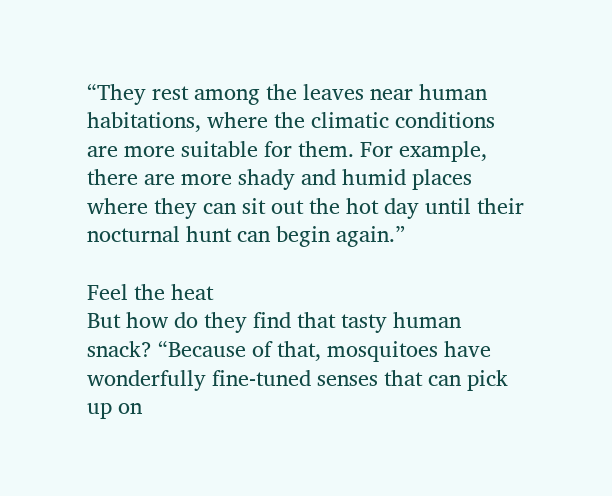“They rest among the leaves near human habitations, where the climatic conditions are more suitable for them. For example, there are more shady and humid places where they can sit out the hot day until their nocturnal hunt can begin again.”

Feel the heat
But how do they find that tasty human snack? “Because of that, mosquitoes have wonderfully fine-tuned senses that can pick up on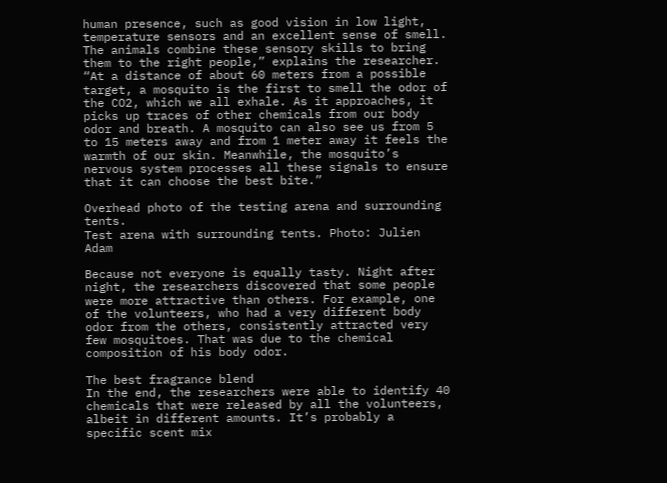human presence, such as good vision in low light, temperature sensors and an excellent sense of smell. The animals combine these sensory skills to bring them to the right people,” explains the researcher. “At a distance of about 60 meters from a possible target, a mosquito is the first to smell the odor of the CO2, which we all exhale. As it approaches, it picks up traces of other chemicals from our body odor and breath. A mosquito can also see us from 5 to 15 meters away and from 1 meter away it feels the warmth of our skin. Meanwhile, the mosquito’s nervous system processes all these signals to ensure that it can choose the best bite.”

Overhead photo of the testing arena and surrounding tents.
Test arena with surrounding tents. Photo: Julien Adam

Because not everyone is equally tasty. Night after night, the researchers discovered that some people were more attractive than others. For example, one of the volunteers, who had a very different body odor from the others, consistently attracted very few mosquitoes. That was due to the chemical composition of his body odor.

The best fragrance blend
In the end, the researchers were able to identify 40 chemicals that were released by all the volunteers, albeit in different amounts. It’s probably a specific scent mix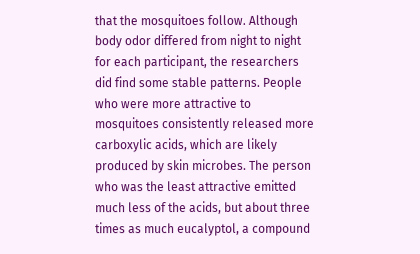that the mosquitoes follow. Although body odor differed from night to night for each participant, the researchers did find some stable patterns. People who were more attractive to mosquitoes consistently released more carboxylic acids, which are likely produced by skin microbes. The person who was the least attractive emitted much less of the acids, but about three times as much eucalyptol, a compound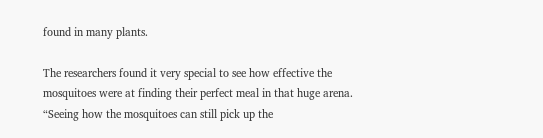found in many plants.

The researchers found it very special to see how effective the mosquitoes were at finding their perfect meal in that huge arena. “Seeing how the mosquitoes can still pick up the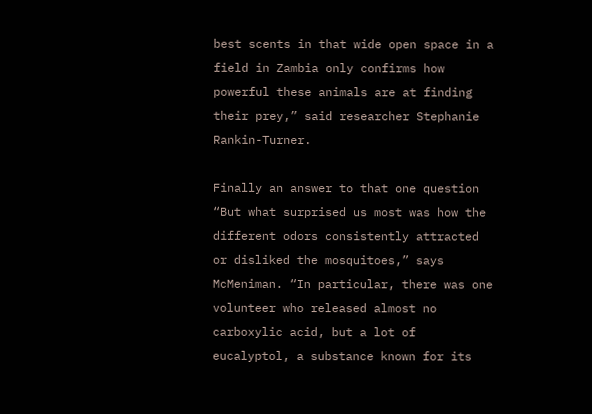best scents in that wide open space in a field in Zambia only confirms how powerful these animals are at finding their prey,” said researcher Stephanie Rankin-Turner.

Finally an answer to that one question
“But what surprised us most was how the different odors consistently attracted or disliked the mosquitoes,” says McMeniman. “In particular, there was one volunteer who released almost no carboxylic acid, but a lot of eucalyptol, a substance known for its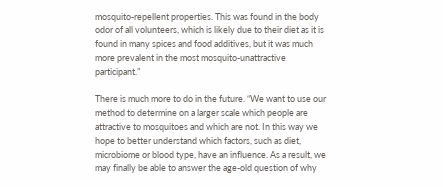mosquito-repellent properties. This was found in the body odor of all volunteers, which is likely due to their diet as it is found in many spices and food additives, but it was much more prevalent in the most mosquito-unattractive participant.”

There is much more to do in the future. “We want to use our method to determine on a larger scale which people are attractive to mosquitoes and which are not. In this way we hope to better understand which factors, such as diet, microbiome or blood type, have an influence. As a result, we may finally be able to answer the age-old question of why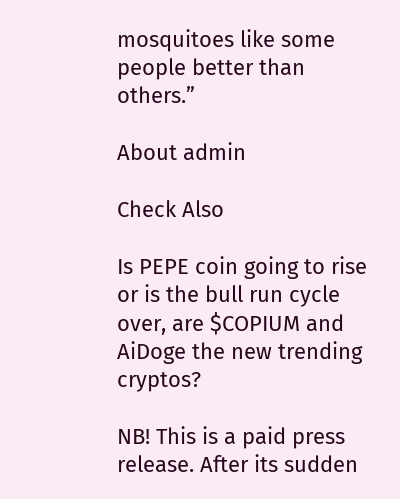mosquitoes like some people better than others.”

About admin

Check Also

Is PEPE coin going to rise or is the bull run cycle over, are $COPIUM and AiDoge the new trending cryptos?

NB! This is a paid press release. After its sudden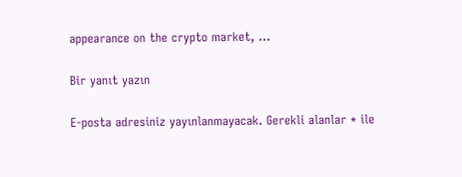appearance on the crypto market, …

Bir yanıt yazın

E-posta adresiniz yayınlanmayacak. Gerekli alanlar * ile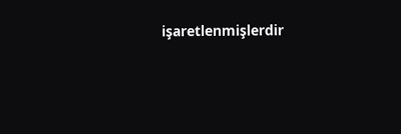işaretlenmişlerdir